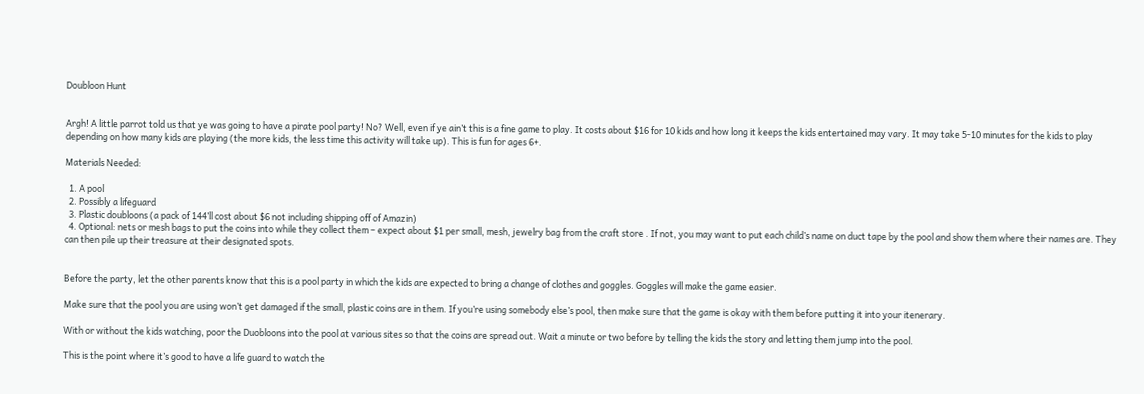Doubloon Hunt


Argh! A little parrot told us that ye was going to have a pirate pool party! No? Well, even if ye ain’t this is a fine game to play. It costs about $16 for 10 kids and how long it keeps the kids entertained may vary. It may take 5-10 minutes for the kids to play depending on how many kids are playing (the more kids, the less time this activity will take up). This is fun for ages 6+.

Materials Needed:

  1. A pool
  2. Possibly a lifeguard
  3. Plastic doubloons (a pack of 144’ll cost about $6 not including shipping off of Amazin)
  4. Optional: nets or mesh bags to put the coins into while they collect them – expect about $1 per small, mesh, jewelry bag from the craft store . If not, you may want to put each child’s name on duct tape by the pool and show them where their names are. They can then pile up their treasure at their designated spots.


Before the party, let the other parents know that this is a pool party in which the kids are expected to bring a change of clothes and goggles. Goggles will make the game easier.

Make sure that the pool you are using won’t get damaged if the small, plastic coins are in them. If you’re using somebody else’s pool, then make sure that the game is okay with them before putting it into your itenerary.

With or without the kids watching, poor the Duobloons into the pool at various sites so that the coins are spread out. Wait a minute or two before by telling the kids the story and letting them jump into the pool.

This is the point where it’s good to have a life guard to watch the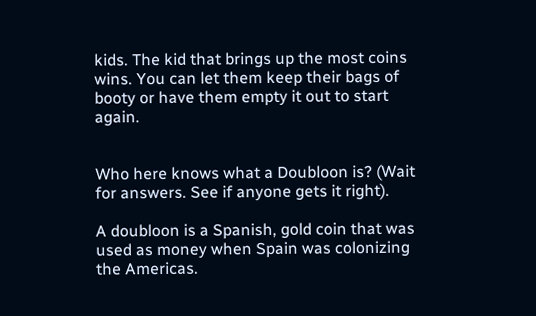kids. The kid that brings up the most coins wins. You can let them keep their bags of booty or have them empty it out to start again.


Who here knows what a Doubloon is? (Wait for answers. See if anyone gets it right).

A doubloon is a Spanish, gold coin that was used as money when Spain was colonizing the Americas.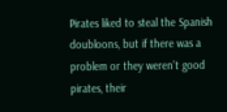Pirates liked to steal the Spanish doubloons, but if there was a problem or they weren’t good pirates, their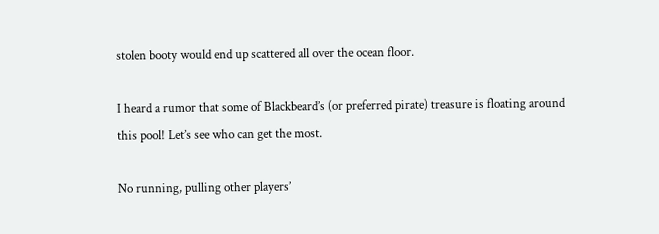stolen booty would end up scattered all over the ocean floor.

I heard a rumor that some of Blackbeard’s (or preferred pirate) treasure is floating around this pool! Let’s see who can get the most.

No running, pulling other players’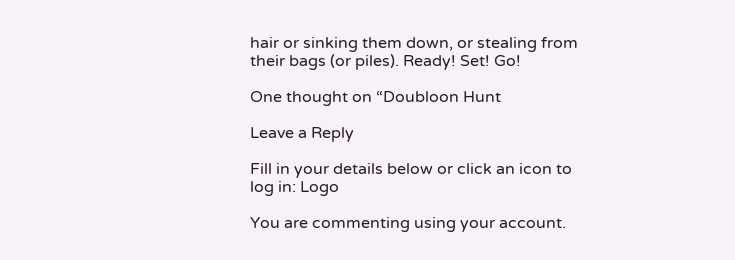hair or sinking them down, or stealing from their bags (or piles). Ready! Set! Go!

One thought on “Doubloon Hunt

Leave a Reply

Fill in your details below or click an icon to log in: Logo

You are commenting using your account.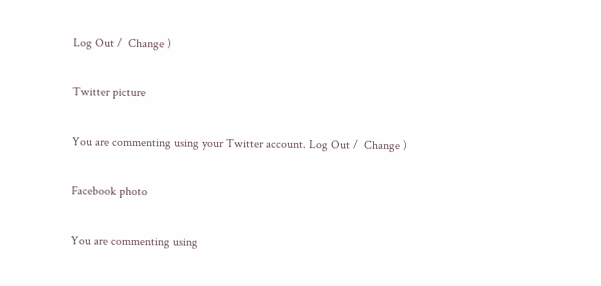Log Out /  Change )

Twitter picture

You are commenting using your Twitter account. Log Out /  Change )

Facebook photo

You are commenting using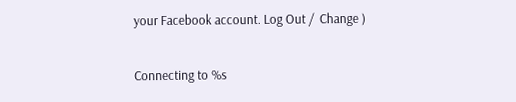your Facebook account. Log Out /  Change )

Connecting to %s